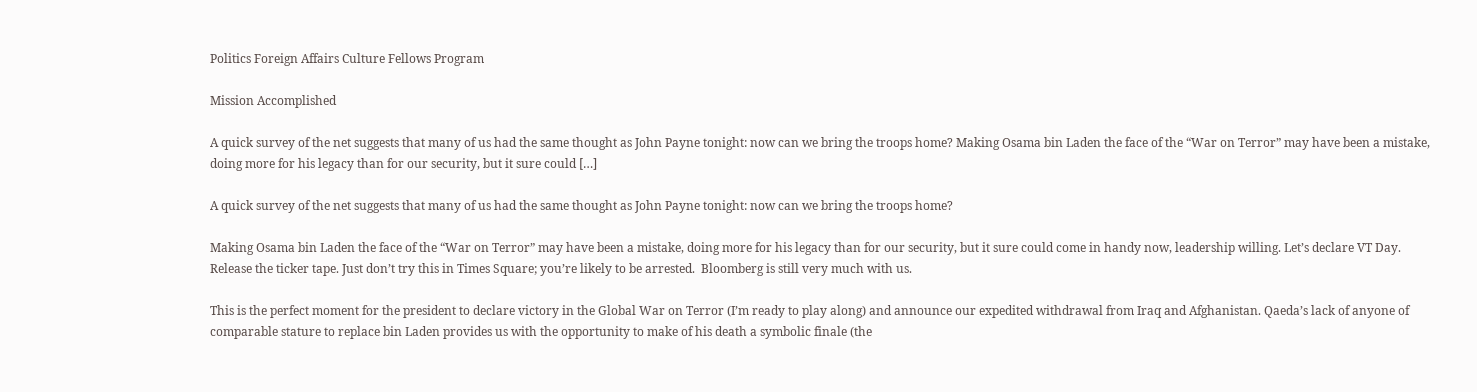Politics Foreign Affairs Culture Fellows Program

Mission Accomplished

A quick survey of the net suggests that many of us had the same thought as John Payne tonight: now can we bring the troops home? Making Osama bin Laden the face of the “War on Terror” may have been a mistake, doing more for his legacy than for our security, but it sure could […]

A quick survey of the net suggests that many of us had the same thought as John Payne tonight: now can we bring the troops home?

Making Osama bin Laden the face of the “War on Terror” may have been a mistake, doing more for his legacy than for our security, but it sure could come in handy now, leadership willing. Let’s declare VT Day. Release the ticker tape. Just don’t try this in Times Square; you’re likely to be arrested.  Bloomberg is still very much with us.

This is the perfect moment for the president to declare victory in the Global War on Terror (I’m ready to play along) and announce our expedited withdrawal from Iraq and Afghanistan. Qaeda’s lack of anyone of comparable stature to replace bin Laden provides us with the opportunity to make of his death a symbolic finale (the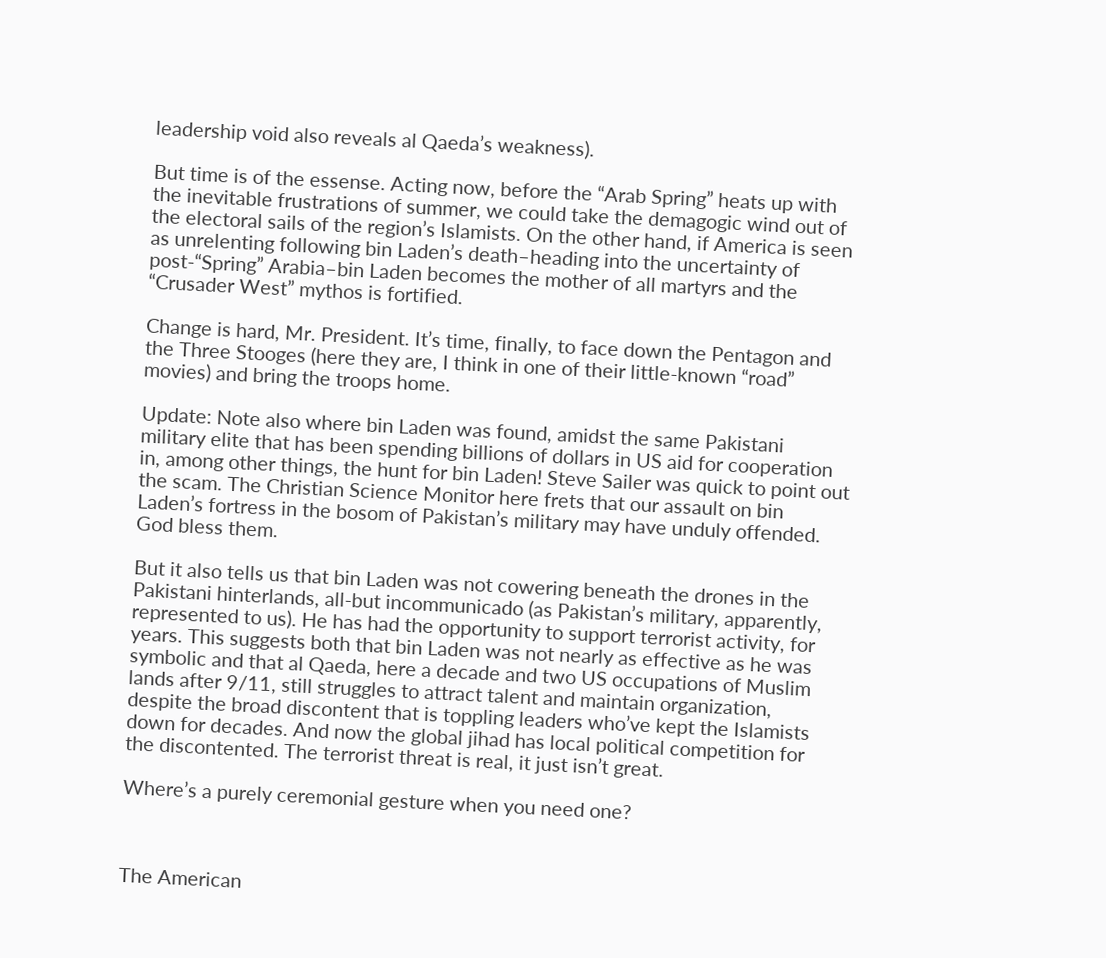leadership void also reveals al Qaeda’s weakness).

But time is of the essense. Acting now, before the “Arab Spring” heats up with the inevitable frustrations of summer, we could take the demagogic wind out of the electoral sails of the region’s Islamists. On the other hand, if America is seen as unrelenting following bin Laden’s death–heading into the uncertainty of post-“Spring” Arabia–bin Laden becomes the mother of all martyrs and the “Crusader West” mythos is fortified.

Change is hard, Mr. President. It’s time, finally, to face down the Pentagon and the Three Stooges (here they are, I think in one of their little-known “road” movies) and bring the troops home.

Update: Note also where bin Laden was found, amidst the same Pakistani military elite that has been spending billions of dollars in US aid for cooperation in, among other things, the hunt for bin Laden! Steve Sailer was quick to point out the scam. The Christian Science Monitor here frets that our assault on bin Laden’s fortress in the bosom of Pakistan’s military may have unduly offended. God bless them.

But it also tells us that bin Laden was not cowering beneath the drones in the Pakistani hinterlands, all-but incommunicado (as Pakistan’s military, apparently, represented to us). He has had the opportunity to support terrorist activity, for years. This suggests both that bin Laden was not nearly as effective as he was symbolic and that al Qaeda, here a decade and two US occupations of Muslim lands after 9/11, still struggles to attract talent and maintain organization, despite the broad discontent that is toppling leaders who’ve kept the Islamists down for decades. And now the global jihad has local political competition for the discontented. The terrorist threat is real, it just isn’t great.

Where’s a purely ceremonial gesture when you need one?



The American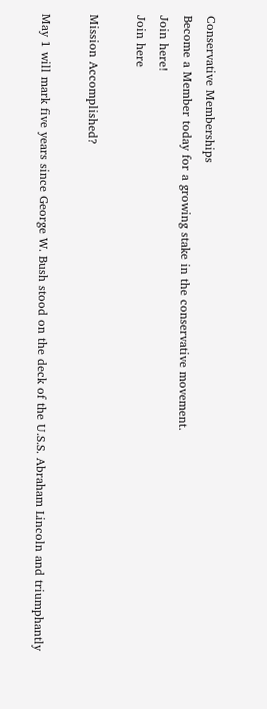Conservative Memberships
Become a Member today for a growing stake in the conservative movement.
Join here!
Join here

Mission Accomplished?

May 1 will mark five years since George W. Bush stood on the deck of the U.S.S. Abraham Lincoln and triumphantly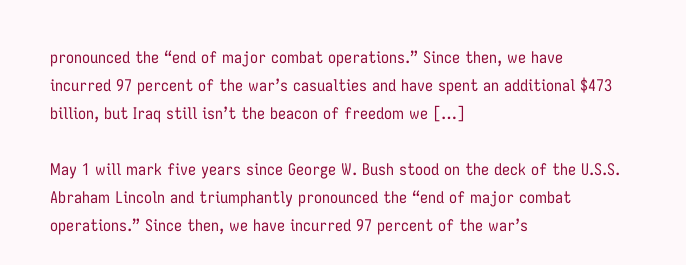pronounced the “end of major combat operations.” Since then, we have incurred 97 percent of the war’s casualties and have spent an additional $473 billion, but Iraq still isn’t the beacon of freedom we […]

May 1 will mark five years since George W. Bush stood on the deck of the U.S.S. Abraham Lincoln and triumphantly pronounced the “end of major combat operations.” Since then, we have incurred 97 percent of the war’s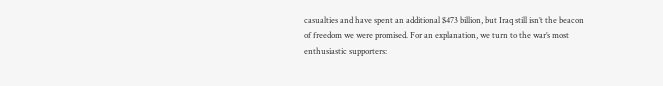casualties and have spent an additional $473 billion, but Iraq still isn’t the beacon of freedom we were promised. For an explanation, we turn to the war’s most enthusiastic supporters: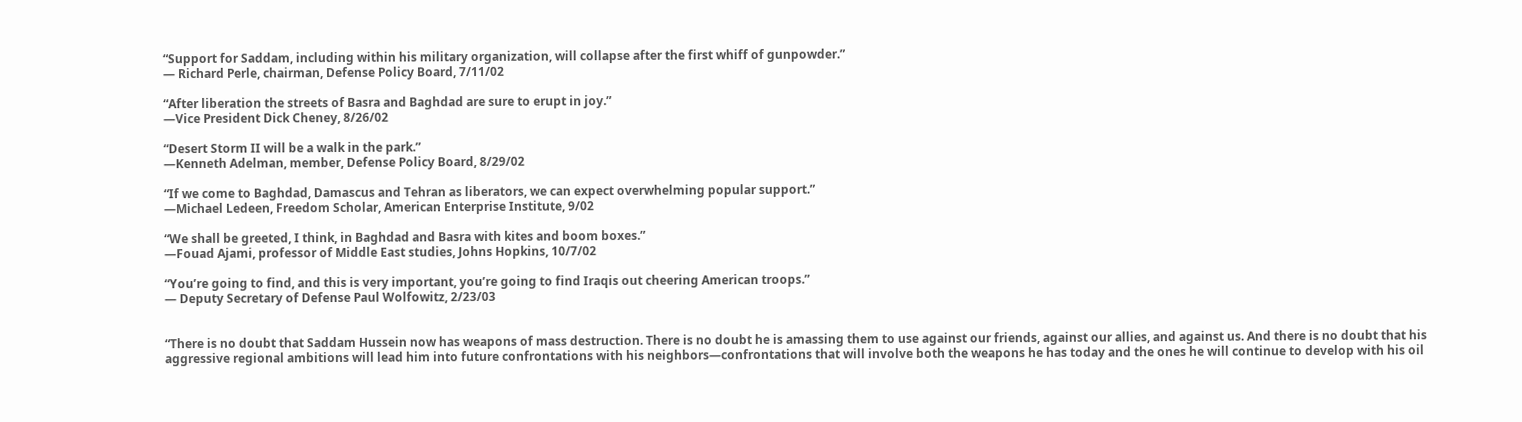“Support for Saddam, including within his military organization, will collapse after the first whiff of gunpowder.”
— Richard Perle, chairman, Defense Policy Board, 7/11/02

“After liberation the streets of Basra and Baghdad are sure to erupt in joy.”
—Vice President Dick Cheney, 8/26/02

“Desert Storm II will be a walk in the park.”
—Kenneth Adelman, member, Defense Policy Board, 8/29/02

“If we come to Baghdad, Damascus and Tehran as liberators, we can expect overwhelming popular support.”
—Michael Ledeen, Freedom Scholar, American Enterprise Institute, 9/02

“We shall be greeted, I think, in Baghdad and Basra with kites and boom boxes.”
—Fouad Ajami, professor of Middle East studies, Johns Hopkins, 10/7/02

“You’re going to find, and this is very important, you’re going to find Iraqis out cheering American troops.”
— Deputy Secretary of Defense Paul Wolfowitz, 2/23/03


“There is no doubt that Saddam Hussein now has weapons of mass destruction. There is no doubt he is amassing them to use against our friends, against our allies, and against us. And there is no doubt that his aggressive regional ambitions will lead him into future confrontations with his neighbors—confrontations that will involve both the weapons he has today and the ones he will continue to develop with his oil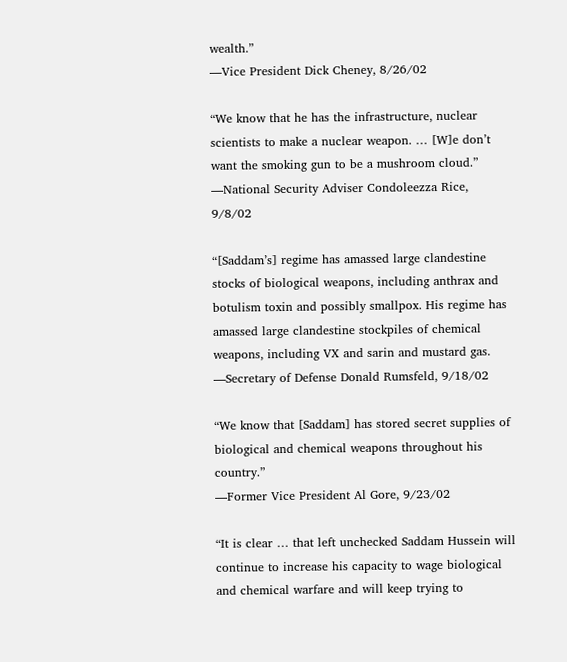wealth.”
—Vice President Dick Cheney, 8/26/02

“We know that he has the infrastructure, nuclear scientists to make a nuclear weapon. … [W]e don’t want the smoking gun to be a mushroom cloud.”
—National Security Adviser Condoleezza Rice, 9/8/02

“[Saddam’s] regime has amassed large clandestine stocks of biological weapons, including anthrax and botulism toxin and possibly smallpox. His regime has amassed large clandestine stockpiles of chemical weapons, including VX and sarin and mustard gas.
—Secretary of Defense Donald Rumsfeld, 9/18/02

“We know that [Saddam] has stored secret supplies of biological and chemical weapons throughout his country.”
—Former Vice President Al Gore, 9/23/02

“It is clear … that left unchecked Saddam Hussein will continue to increase his capacity to wage biological and chemical warfare and will keep trying to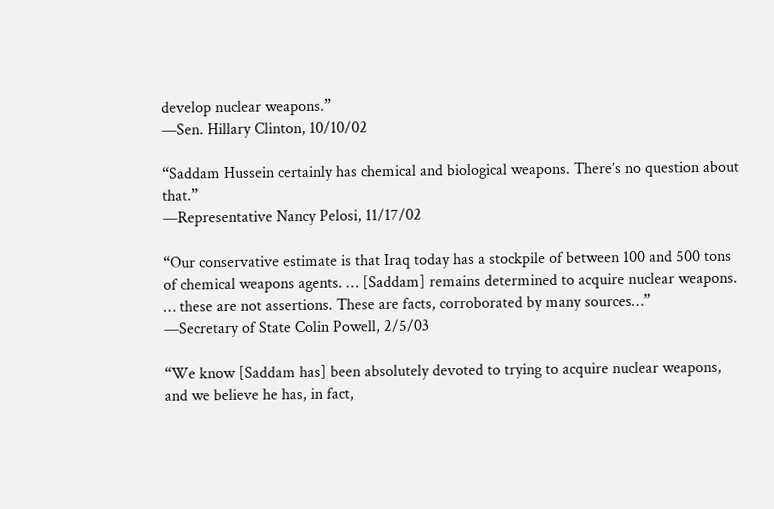develop nuclear weapons.”
—Sen. Hillary Clinton, 10/10/02

“Saddam Hussein certainly has chemical and biological weapons. There’s no question about that.”
—Representative Nancy Pelosi, 11/17/02

“Our conservative estimate is that Iraq today has a stockpile of between 100 and 500 tons of chemical weapons agents. … [Saddam] remains determined to acquire nuclear weapons. … these are not assertions. These are facts, corroborated by many sources…”
—Secretary of State Colin Powell, 2/5/03

“We know [Saddam has] been absolutely devoted to trying to acquire nuclear weapons, and we believe he has, in fact,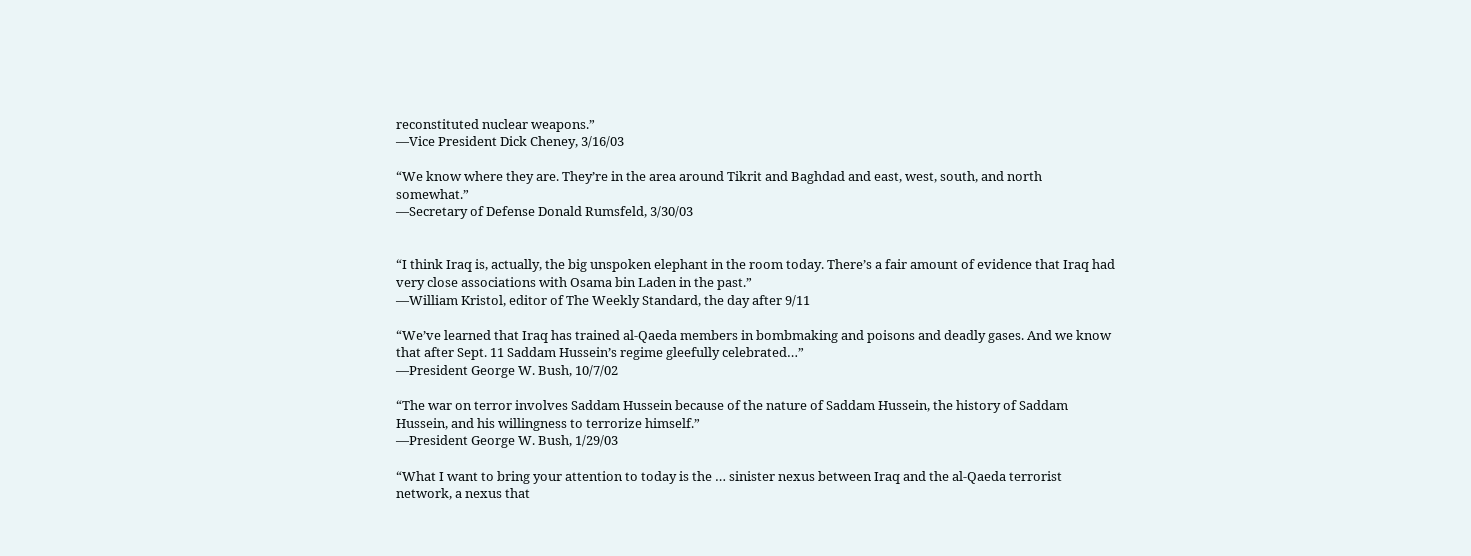reconstituted nuclear weapons.”
—Vice President Dick Cheney, 3/16/03

“We know where they are. They’re in the area around Tikrit and Baghdad and east, west, south, and north somewhat.”
—Secretary of Defense Donald Rumsfeld, 3/30/03


“I think Iraq is, actually, the big unspoken elephant in the room today. There’s a fair amount of evidence that Iraq had very close associations with Osama bin Laden in the past.”
—William Kristol, editor of The Weekly Standard, the day after 9/11

“We’ve learned that Iraq has trained al-Qaeda members in bombmaking and poisons and deadly gases. And we know that after Sept. 11 Saddam Hussein’s regime gleefully celebrated…”
—President George W. Bush, 10/7/02

“The war on terror involves Saddam Hussein because of the nature of Saddam Hussein, the history of Saddam Hussein, and his willingness to terrorize himself.”
—President George W. Bush, 1/29/03

“What I want to bring your attention to today is the … sinister nexus between Iraq and the al-Qaeda terrorist network, a nexus that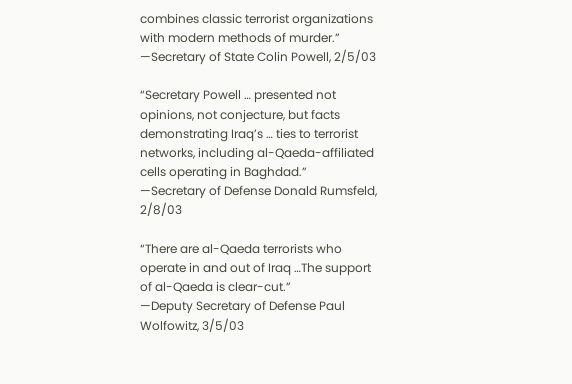combines classic terrorist organizations with modern methods of murder.”
—Secretary of State Colin Powell, 2/5/03

“Secretary Powell … presented not opinions, not conjecture, but facts demonstrating Iraq’s … ties to terrorist networks, including al-Qaeda-affiliated cells operating in Baghdad.”
—Secretary of Defense Donald Rumsfeld, 2/8/03

“There are al-Qaeda terrorists who operate in and out of Iraq …The support of al-Qaeda is clear-cut.”
—Deputy Secretary of Defense Paul Wolfowitz, 3/5/03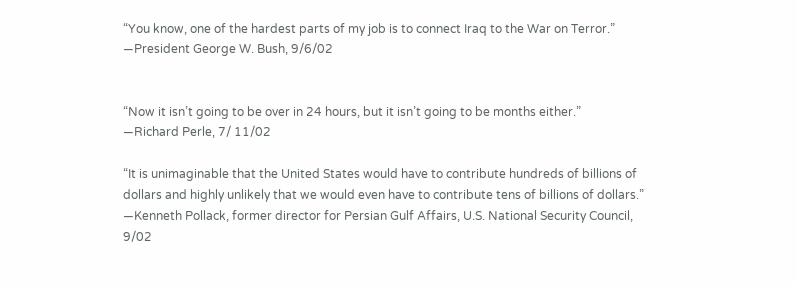“You know, one of the hardest parts of my job is to connect Iraq to the War on Terror.”
—President George W. Bush, 9/6/02


“Now it isn’t going to be over in 24 hours, but it isn’t going to be months either.”
—Richard Perle, 7/ 11/02

“It is unimaginable that the United States would have to contribute hundreds of billions of dollars and highly unlikely that we would even have to contribute tens of billions of dollars.”
—Kenneth Pollack, former director for Persian Gulf Affairs, U.S. National Security Council, 9/02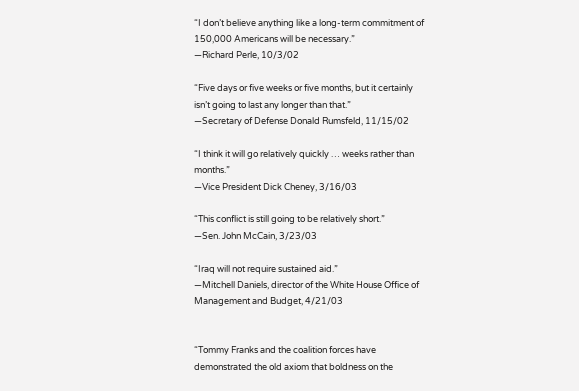“I don’t believe anything like a long-term commitment of 150,000 Americans will be necessary.”
—Richard Perle, 10/3/02

“Five days or five weeks or five months, but it certainly isn’t going to last any longer than that.”
—Secretary of Defense Donald Rumsfeld, 11/15/02

“I think it will go relatively quickly … weeks rather than months.”
—Vice President Dick Cheney, 3/16/03

“This conflict is still going to be relatively short.”
—Sen. John McCain, 3/23/03

“Iraq will not require sustained aid.”
—Mitchell Daniels, director of the White House Office of Management and Budget, 4/21/03


“Tommy Franks and the coalition forces have demonstrated the old axiom that boldness on the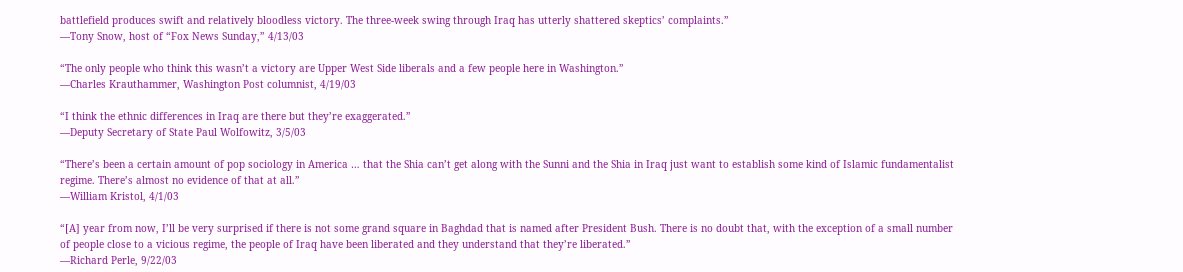battlefield produces swift and relatively bloodless victory. The three-week swing through Iraq has utterly shattered skeptics’ complaints.”
—Tony Snow, host of “Fox News Sunday,” 4/13/03

“The only people who think this wasn’t a victory are Upper West Side liberals and a few people here in Washington.”
—Charles Krauthammer, Washington Post columnist, 4/19/03

“I think the ethnic differences in Iraq are there but they’re exaggerated.”
—Deputy Secretary of State Paul Wolfowitz, 3/5/03

“There’s been a certain amount of pop sociology in America … that the Shia can’t get along with the Sunni and the Shia in Iraq just want to establish some kind of Islamic fundamentalist regime. There’s almost no evidence of that at all.”
—William Kristol, 4/1/03

“[A] year from now, I’ll be very surprised if there is not some grand square in Baghdad that is named after President Bush. There is no doubt that, with the exception of a small number of people close to a vicious regime, the people of Iraq have been liberated and they understand that they’re liberated.”
—Richard Perle, 9/22/03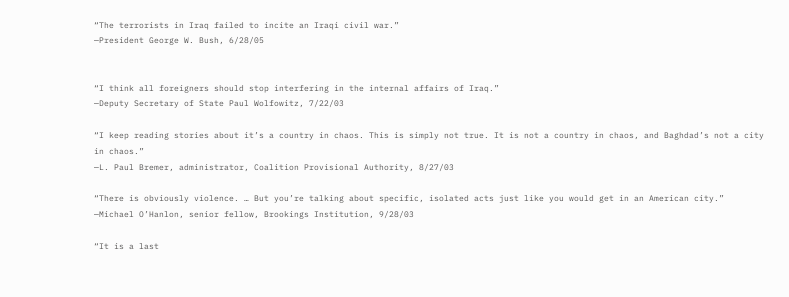“The terrorists in Iraq failed to incite an Iraqi civil war.”
—President George W. Bush, 6/28/05


“I think all foreigners should stop interfering in the internal affairs of Iraq.”
—Deputy Secretary of State Paul Wolfowitz, 7/22/03

“I keep reading stories about it’s a country in chaos. This is simply not true. It is not a country in chaos, and Baghdad’s not a city in chaos.”
—L. Paul Bremer, administrator, Coalition Provisional Authority, 8/27/03

“There is obviously violence. … But you’re talking about specific, isolated acts just like you would get in an American city.”
—Michael O’Hanlon, senior fellow, Brookings Institution, 9/28/03

“It is a last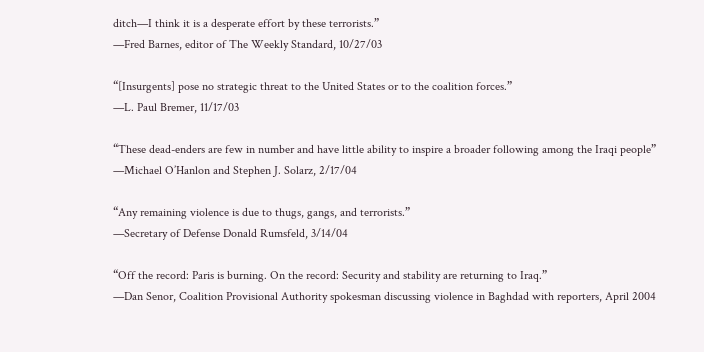ditch—I think it is a desperate effort by these terrorists.”
—Fred Barnes, editor of The Weekly Standard, 10/27/03

“[Insurgents] pose no strategic threat to the United States or to the coalition forces.”
—L. Paul Bremer, 11/17/03

“These dead-enders are few in number and have little ability to inspire a broader following among the Iraqi people”
—Michael O’Hanlon and Stephen J. Solarz, 2/17/04

“Any remaining violence is due to thugs, gangs, and terrorists.”
—Secretary of Defense Donald Rumsfeld, 3/14/04

“Off the record: Paris is burning. On the record: Security and stability are returning to Iraq.”
—Dan Senor, Coalition Provisional Authority spokesman discussing violence in Baghdad with reporters, April 2004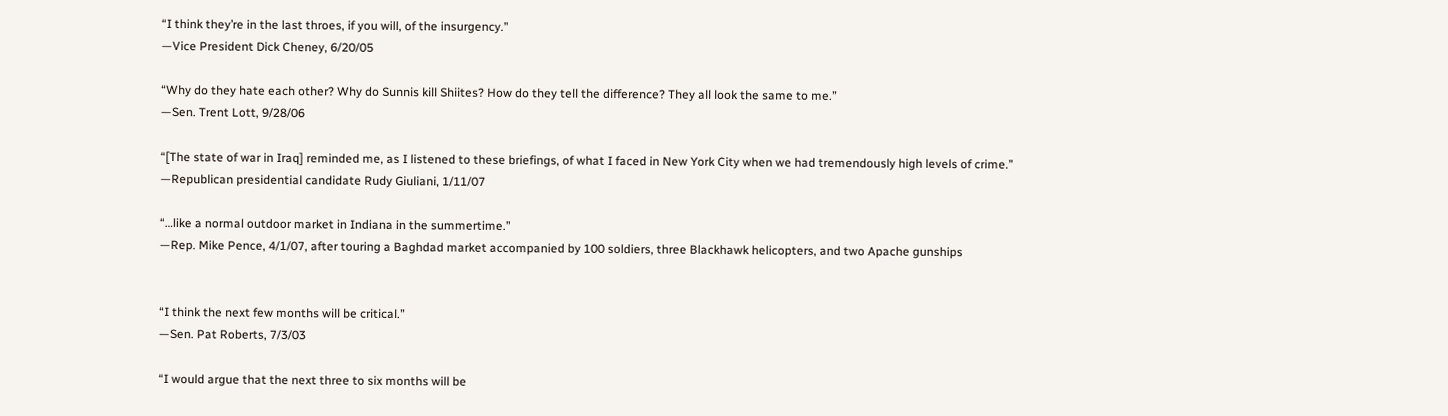“I think they’re in the last throes, if you will, of the insurgency.”
—Vice President Dick Cheney, 6/20/05

“Why do they hate each other? Why do Sunnis kill Shiites? How do they tell the difference? They all look the same to me.”
—Sen. Trent Lott, 9/28/06

“[The state of war in Iraq] reminded me, as I listened to these briefings, of what I faced in New York City when we had tremendously high levels of crime.”
—Republican presidential candidate Rudy Giuliani, 1/11/07

“…like a normal outdoor market in Indiana in the summertime.”
—Rep. Mike Pence, 4/1/07, after touring a Baghdad market accompanied by 100 soldiers, three Blackhawk helicopters, and two Apache gunships


“I think the next few months will be critical.”
—Sen. Pat Roberts, 7/3/03

“I would argue that the next three to six months will be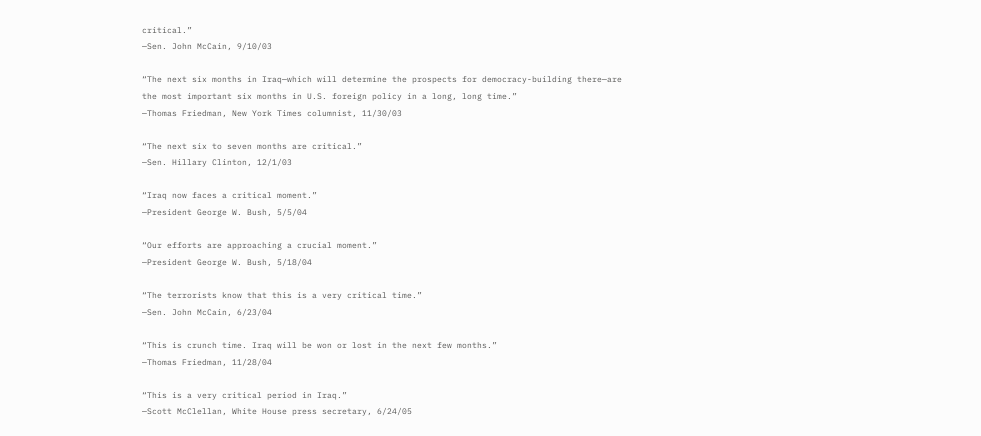critical.”
—Sen. John McCain, 9/10/03

“The next six months in Iraq—which will determine the prospects for democracy-building there—are the most important six months in U.S. foreign policy in a long, long time.”
—Thomas Friedman, New York Times columnist, 11/30/03

“The next six to seven months are critical.”
—Sen. Hillary Clinton, 12/1/03

“Iraq now faces a critical moment.”
—President George W. Bush, 5/5/04

“Our efforts are approaching a crucial moment.”
—President George W. Bush, 5/18/04

“The terrorists know that this is a very critical time.”
—Sen. John McCain, 6/23/04

“This is crunch time. Iraq will be won or lost in the next few months.”
—Thomas Friedman, 11/28/04

“This is a very critical period in Iraq.”
—Scott McClellan, White House press secretary, 6/24/05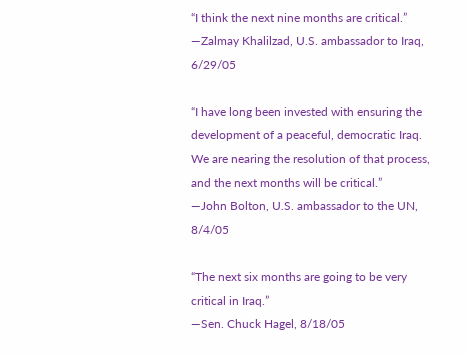“I think the next nine months are critical.”
—Zalmay Khalilzad, U.S. ambassador to Iraq, 6/29/05

“I have long been invested with ensuring the development of a peaceful, democratic Iraq. We are nearing the resolution of that process, and the next months will be critical.”
—John Bolton, U.S. ambassador to the UN, 8/4/05

“The next six months are going to be very critical in Iraq.”
—Sen. Chuck Hagel, 8/18/05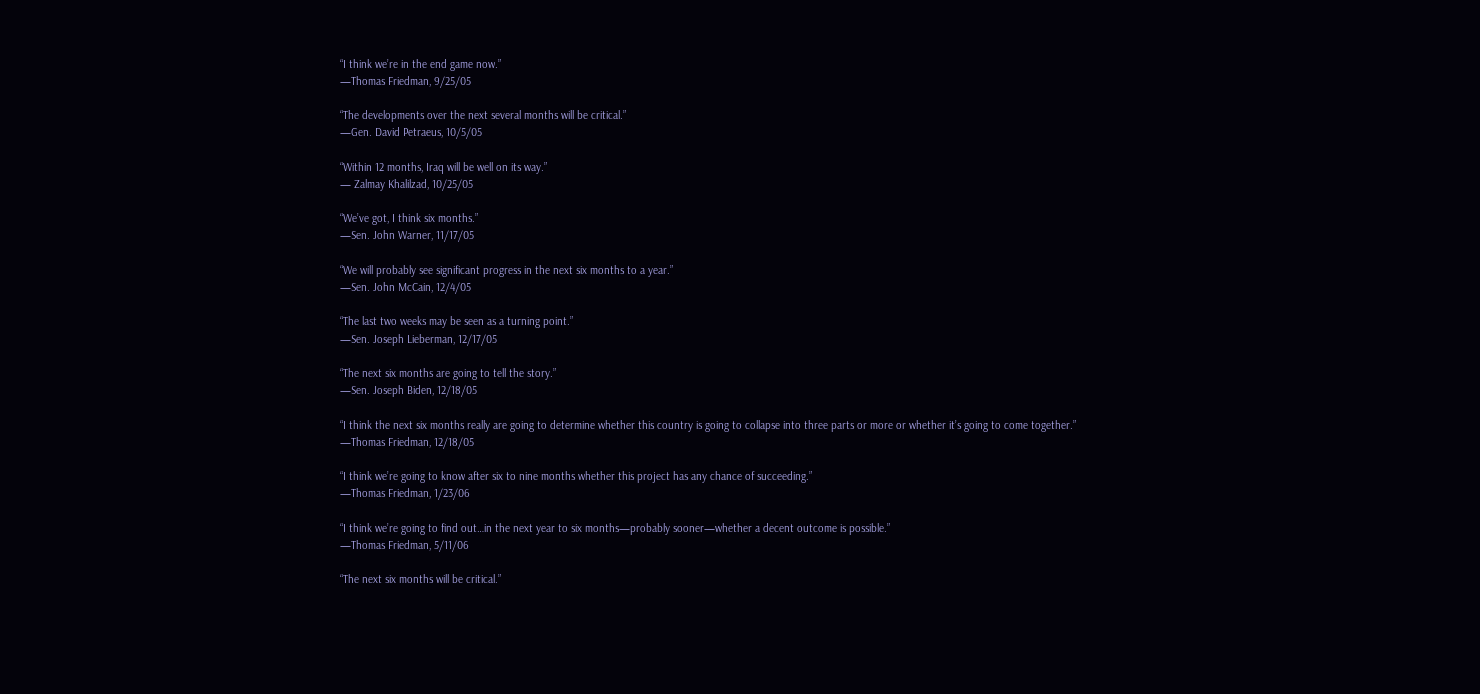“I think we’re in the end game now.”
—Thomas Friedman, 9/25/05

“The developments over the next several months will be critical.”
—Gen. David Petraeus, 10/5/05

“Within 12 months, Iraq will be well on its way.”
— Zalmay Khalilzad, 10/25/05

“We’ve got, I think six months.”
—Sen. John Warner, 11/17/05

“We will probably see significant progress in the next six months to a year.”
—Sen. John McCain, 12/4/05

“The last two weeks may be seen as a turning point.”
—Sen. Joseph Lieberman, 12/17/05

“The next six months are going to tell the story.”
—Sen. Joseph Biden, 12/18/05

“I think the next six months really are going to determine whether this country is going to collapse into three parts or more or whether it’s going to come together.”
—Thomas Friedman, 12/18/05

“I think we’re going to know after six to nine months whether this project has any chance of succeeding.”
—Thomas Friedman, 1/23/06

“I think we’re going to find out…in the next year to six months—probably sooner—whether a decent outcome is possible.”
—Thomas Friedman, 5/11/06

“The next six months will be critical.”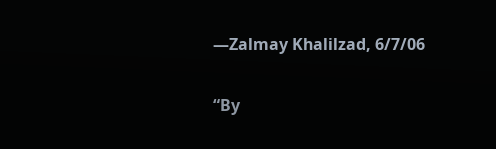—Zalmay Khalilzad, 6/7/06

“By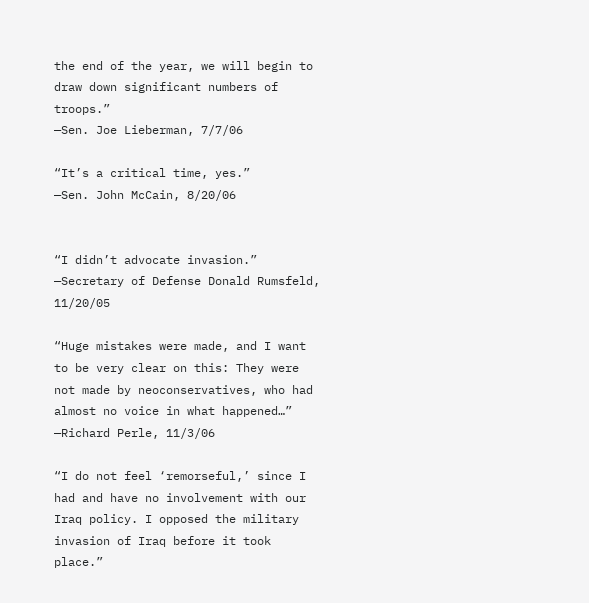the end of the year, we will begin to draw down significant numbers of troops.”
—Sen. Joe Lieberman, 7/7/06

“It’s a critical time, yes.”
—Sen. John McCain, 8/20/06


“I didn’t advocate invasion.”
—Secretary of Defense Donald Rumsfeld, 11/20/05

“Huge mistakes were made, and I want to be very clear on this: They were not made by neoconservatives, who had almost no voice in what happened…”
—Richard Perle, 11/3/06

“I do not feel ‘remorseful,’ since I had and have no involvement with our Iraq policy. I opposed the military invasion of Iraq before it took place.”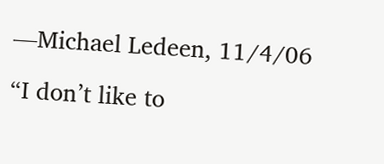—Michael Ledeen, 11/4/06

“I don’t like to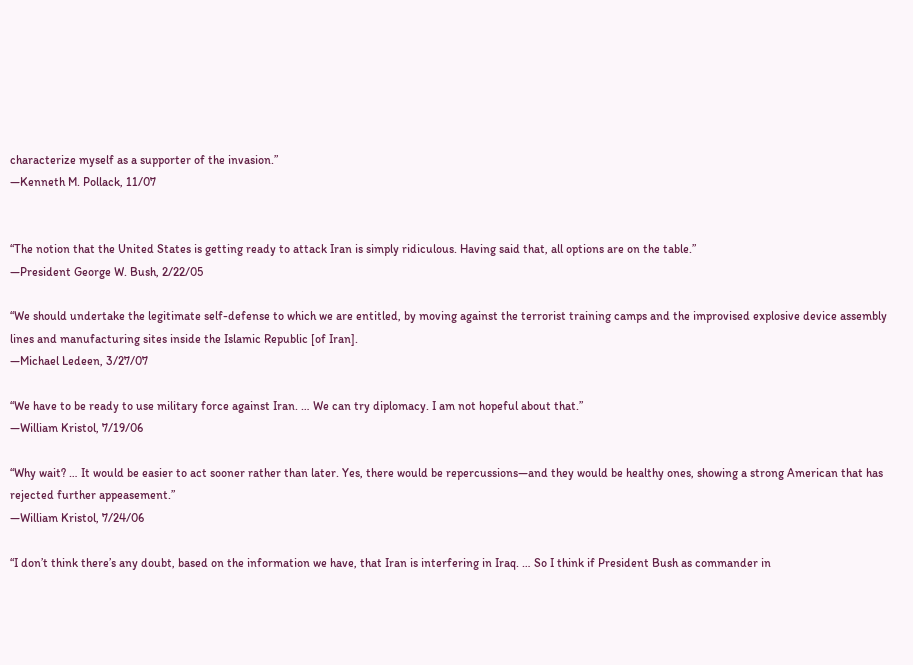characterize myself as a supporter of the invasion.”
—Kenneth M. Pollack, 11/07


“The notion that the United States is getting ready to attack Iran is simply ridiculous. Having said that, all options are on the table.”
—President George W. Bush, 2/22/05

“We should undertake the legitimate self-defense to which we are entitled, by moving against the terrorist training camps and the improvised explosive device assembly lines and manufacturing sites inside the Islamic Republic [of Iran].
—Michael Ledeen, 3/27/07

“We have to be ready to use military force against Iran. … We can try diplomacy. I am not hopeful about that.”
—William Kristol, 7/19/06

“Why wait? … It would be easier to act sooner rather than later. Yes, there would be repercussions—and they would be healthy ones, showing a strong American that has rejected further appeasement.”
—William Kristol, 7/24/06

“I don’t think there’s any doubt, based on the information we have, that Iran is interfering in Iraq. … So I think if President Bush as commander in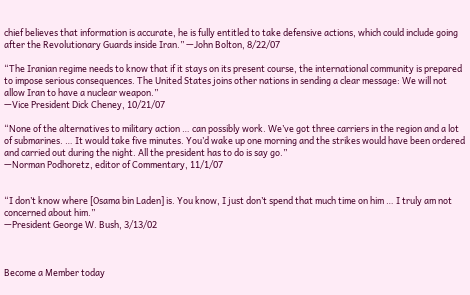chief believes that information is accurate, he is fully entitled to take defensive actions, which could include going after the Revolutionary Guards inside Iran.” —John Bolton, 8/22/07

“The Iranian regime needs to know that if it stays on its present course, the international community is prepared to impose serious consequences. The United States joins other nations in sending a clear message: We will not allow Iran to have a nuclear weapon.”
—Vice President Dick Cheney, 10/21/07

“None of the alternatives to military action … can possibly work. We’ve got three carriers in the region and a lot of submarines. … It would take five minutes. You’d wake up one morning and the strikes would have been ordered and carried out during the night. All the president has to do is say go.”
—Norman Podhoretz, editor of Commentary, 11/1/07


“I don’t know where [Osama bin Laden] is. You know, I just don’t spend that much time on him … I truly am not concerned about him.”
—President George W. Bush, 3/13/02



Become a Member today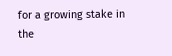for a growing stake in the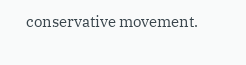conservative movement.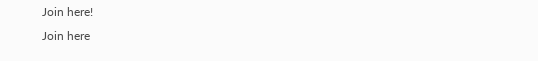Join here!
Join here